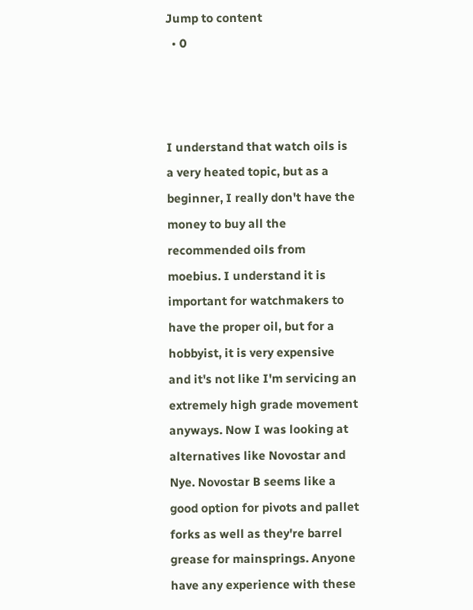Jump to content
  • 0



I understand that watch oils is a very heated topic, but as a beginner, I really don't have the money to buy all the recommended oils from moebius. I understand it is important for watchmakers to have the proper oil, but for a hobbyist, it is very expensive and it's not like I'm servicing an extremely high grade movement anyways. Now I was looking at alternatives like Novostar and Nye. Novostar B seems like a good option for pivots and pallet forks as well as they're barrel grease for mainsprings. Anyone have any experience with these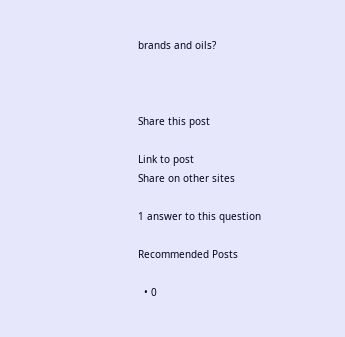brands and oils?



Share this post

Link to post
Share on other sites

1 answer to this question

Recommended Posts

  • 0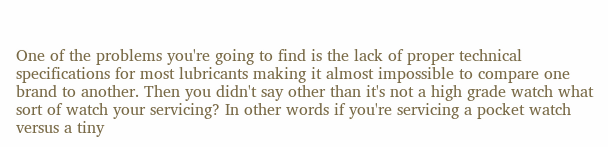One of the problems you're going to find is the lack of proper technical specifications for most lubricants making it almost impossible to compare one brand to another. Then you didn't say other than it's not a high grade watch what sort of watch your servicing? In other words if you're servicing a pocket watch versus a tiny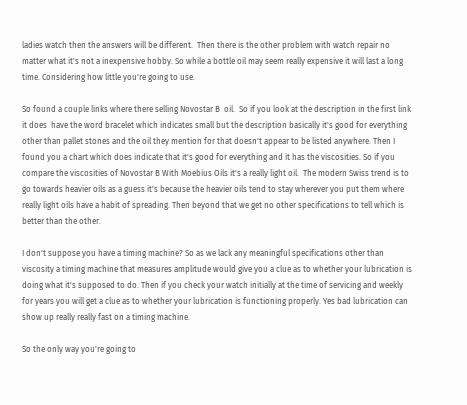ladies watch then the answers will be different.  Then there is the other problem with watch repair no matter what it's not a inexpensive hobby. So while a bottle oil may seem really expensive it will last a long time. Considering how little you're going to use.

So found a couple links where there selling Novostar B  oil.  So if you look at the description in the first link it does  have the word bracelet which indicates small but the description basically it's good for everything other than pallet stones and the oil they mention for that doesn't appear to be listed anywhere. Then I found you a chart which does indicate that it's good for everything and it has the viscosities. So if you compare the viscosities of Novostar B With Moebius Oils it's a really light oil.  The modern Swiss trend is to go towards heavier oils as a guess it's because the heavier oils tend to stay wherever you put them where really light oils have a habit of spreading. Then beyond that we get no other specifications to tell which is better than the other.

I don't suppose you have a timing machine? So as we lack any meaningful specifications other than viscosity a timing machine that measures amplitude would give you a clue as to whether your lubrication is doing what it's supposed to do. Then if you check your watch initially at the time of servicing and weekly for years you will get a clue as to whether your lubrication is functioning properly. Yes bad lubrication can show up really really fast on a timing machine.

So the only way you're going to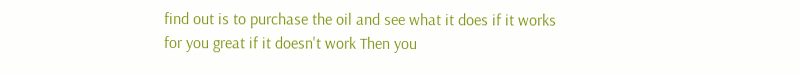find out is to purchase the oil and see what it does if it works for you great if it doesn't work Then you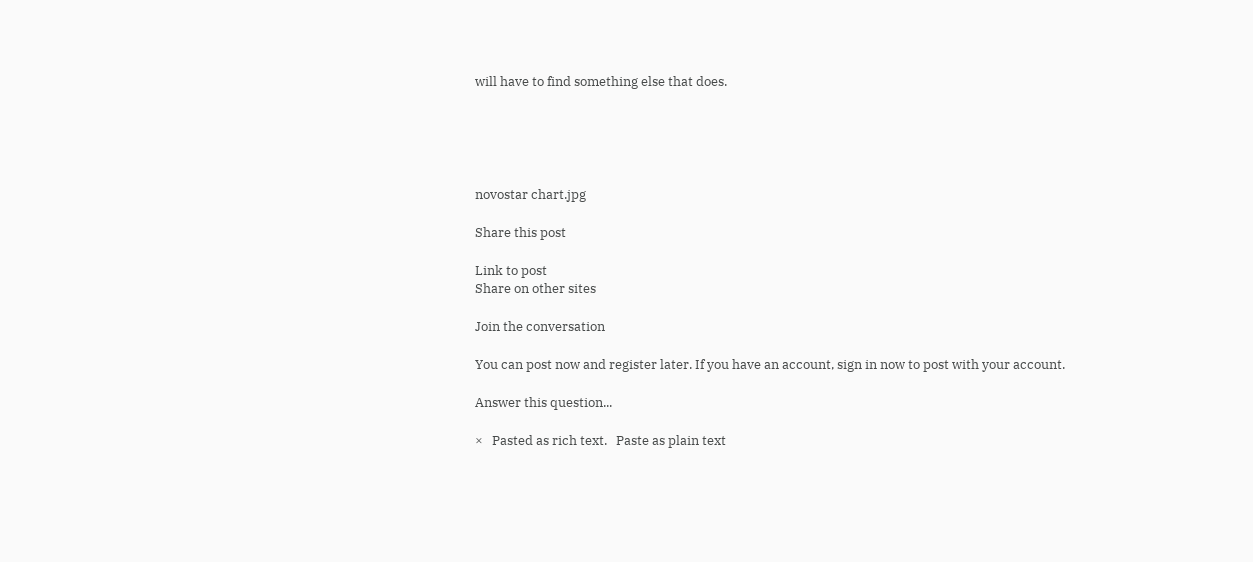will have to find something else that does.





novostar chart.jpg

Share this post

Link to post
Share on other sites

Join the conversation

You can post now and register later. If you have an account, sign in now to post with your account.

Answer this question...

×   Pasted as rich text.   Paste as plain text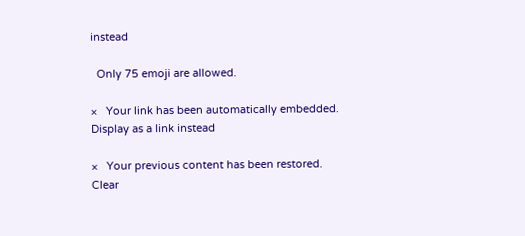instead

  Only 75 emoji are allowed.

×   Your link has been automatically embedded.   Display as a link instead

×   Your previous content has been restored.   Clear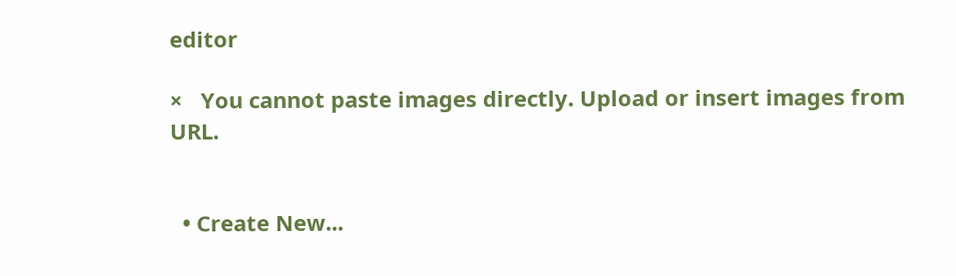editor

×   You cannot paste images directly. Upload or insert images from URL.


  • Create New...